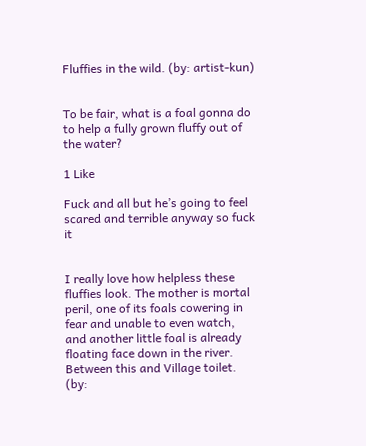Fluffies in the wild. (by: artist-kun)


To be fair, what is a foal gonna do to help a fully grown fluffy out of the water?

1 Like

Fuck and all but he’s going to feel scared and terrible anyway so fuck it


I really love how helpless these fluffies look. The mother is mortal peril, one of its foals cowering in fear and unable to even watch, and another little foal is already floating face down in the river. Between this and Village toilet. (by: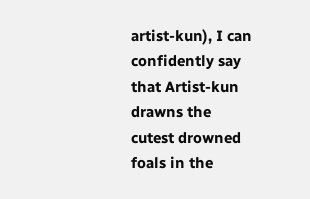artist-kun), I can confidently say that Artist-kun drawns the cutest drowned foals in the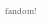fandom!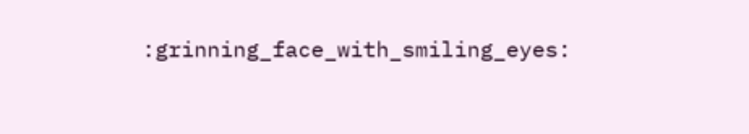:grinning_face_with_smiling_eyes: